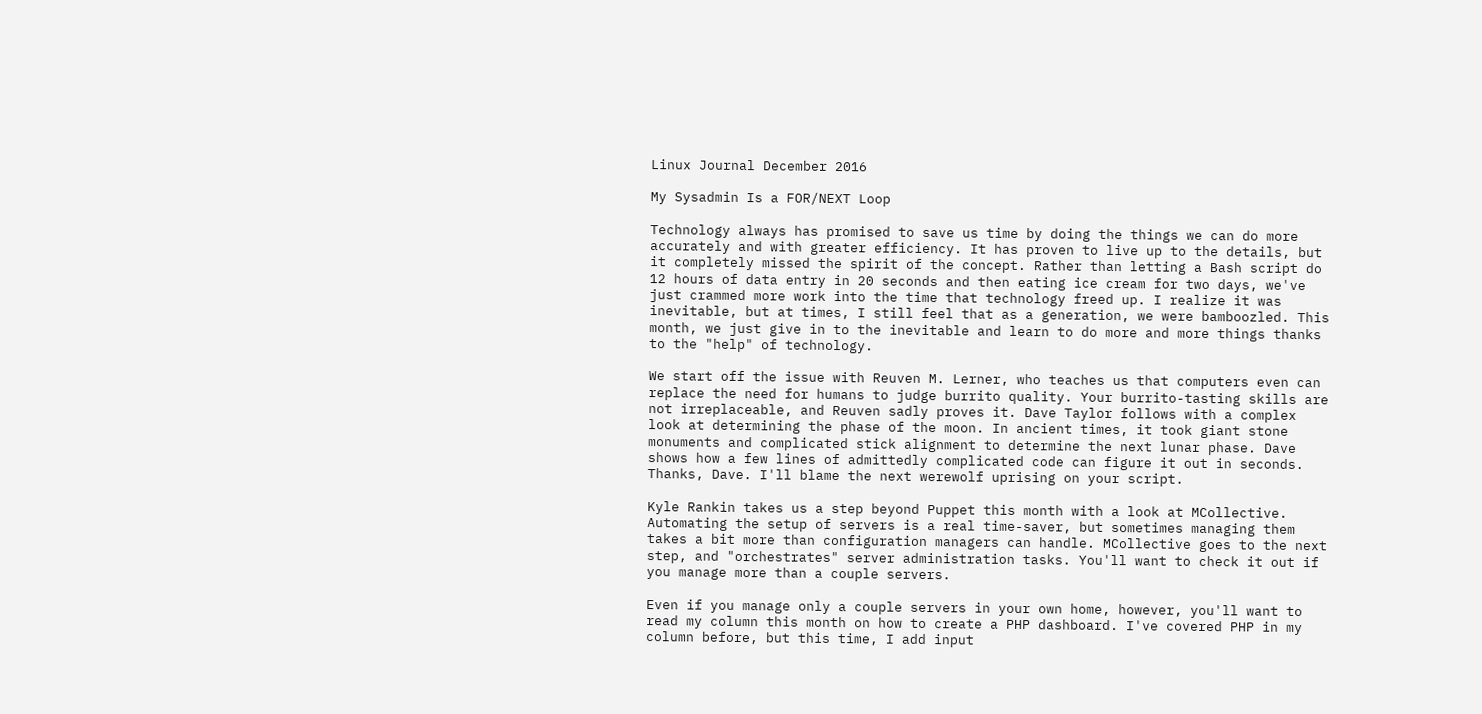Linux Journal December 2016

My Sysadmin Is a FOR/NEXT Loop

Technology always has promised to save us time by doing the things we can do more accurately and with greater efficiency. It has proven to live up to the details, but it completely missed the spirit of the concept. Rather than letting a Bash script do 12 hours of data entry in 20 seconds and then eating ice cream for two days, we've just crammed more work into the time that technology freed up. I realize it was inevitable, but at times, I still feel that as a generation, we were bamboozled. This month, we just give in to the inevitable and learn to do more and more things thanks to the "help" of technology.

We start off the issue with Reuven M. Lerner, who teaches us that computers even can replace the need for humans to judge burrito quality. Your burrito-tasting skills are not irreplaceable, and Reuven sadly proves it. Dave Taylor follows with a complex look at determining the phase of the moon. In ancient times, it took giant stone monuments and complicated stick alignment to determine the next lunar phase. Dave shows how a few lines of admittedly complicated code can figure it out in seconds. Thanks, Dave. I'll blame the next werewolf uprising on your script.

Kyle Rankin takes us a step beyond Puppet this month with a look at MCollective. Automating the setup of servers is a real time-saver, but sometimes managing them takes a bit more than configuration managers can handle. MCollective goes to the next step, and "orchestrates" server administration tasks. You'll want to check it out if you manage more than a couple servers.

Even if you manage only a couple servers in your own home, however, you'll want to read my column this month on how to create a PHP dashboard. I've covered PHP in my column before, but this time, I add input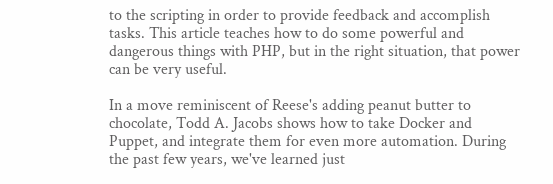to the scripting in order to provide feedback and accomplish tasks. This article teaches how to do some powerful and dangerous things with PHP, but in the right situation, that power can be very useful.

In a move reminiscent of Reese's adding peanut butter to chocolate, Todd A. Jacobs shows how to take Docker and Puppet, and integrate them for even more automation. During the past few years, we've learned just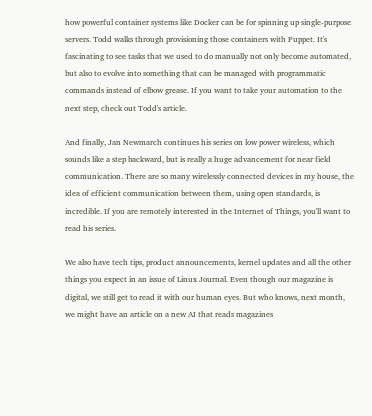how powerful container systems like Docker can be for spinning up single-purpose servers. Todd walks through provisioning those containers with Puppet. It's fascinating to see tasks that we used to do manually not only become automated, but also to evolve into something that can be managed with programmatic commands instead of elbow grease. If you want to take your automation to the next step, check out Todd's article.

And finally, Jan Newmarch continues his series on low power wireless, which sounds like a step backward, but is really a huge advancement for near field communication. There are so many wirelessly connected devices in my house, the idea of efficient communication between them, using open standards, is incredible. If you are remotely interested in the Internet of Things, you'll want to read his series.

We also have tech tips, product announcements, kernel updates and all the other things you expect in an issue of Linux Journal. Even though our magazine is digital, we still get to read it with our human eyes. But who knows, next month, we might have an article on a new AI that reads magazines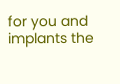for you and implants the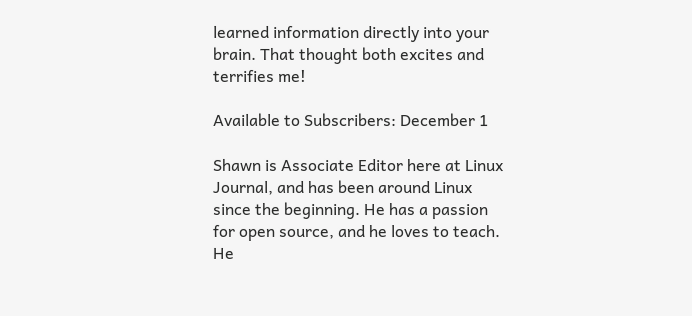learned information directly into your brain. That thought both excites and terrifies me!

Available to Subscribers: December 1

Shawn is Associate Editor here at Linux Journal, and has been around Linux since the beginning. He has a passion for open source, and he loves to teach. He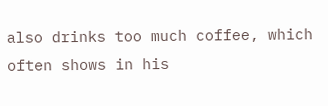also drinks too much coffee, which often shows in his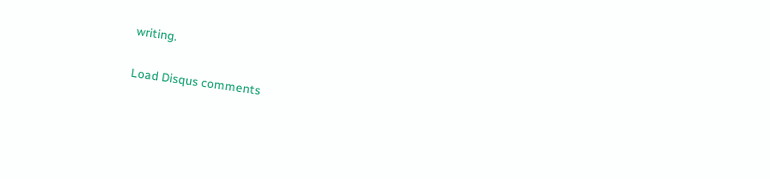writing.

Load Disqus comments